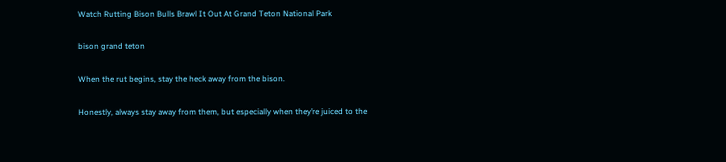Watch Rutting Bison Bulls Brawl It Out At Grand Teton National Park

bison grand teton

When the rut begins, stay the heck away from the bison.

Honestly, always stay away from them, but especially when they’re juiced to the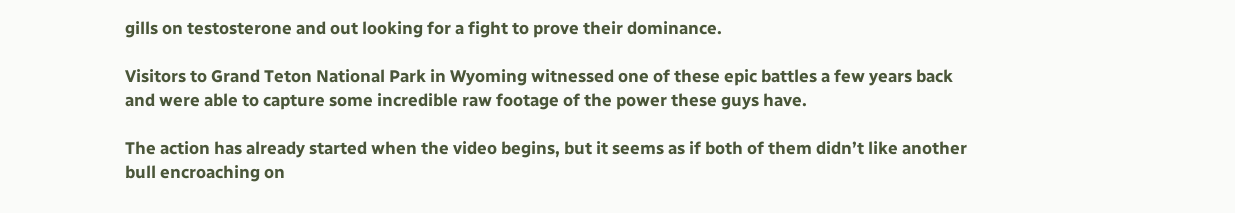gills on testosterone and out looking for a fight to prove their dominance.

Visitors to Grand Teton National Park in Wyoming witnessed one of these epic battles a few years back and were able to capture some incredible raw footage of the power these guys have.

The action has already started when the video begins, but it seems as if both of them didn’t like another bull encroaching on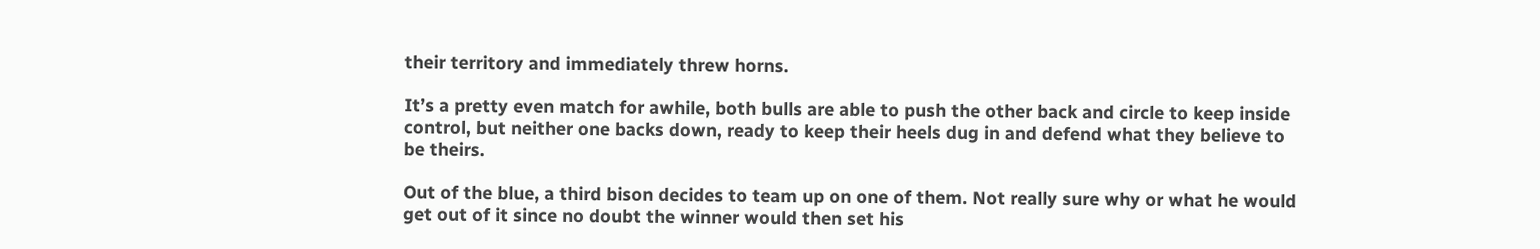their territory and immediately threw horns.

It’s a pretty even match for awhile, both bulls are able to push the other back and circle to keep inside control, but neither one backs down, ready to keep their heels dug in and defend what they believe to be theirs.

Out of the blue, a third bison decides to team up on one of them. Not really sure why or what he would get out of it since no doubt the winner would then set his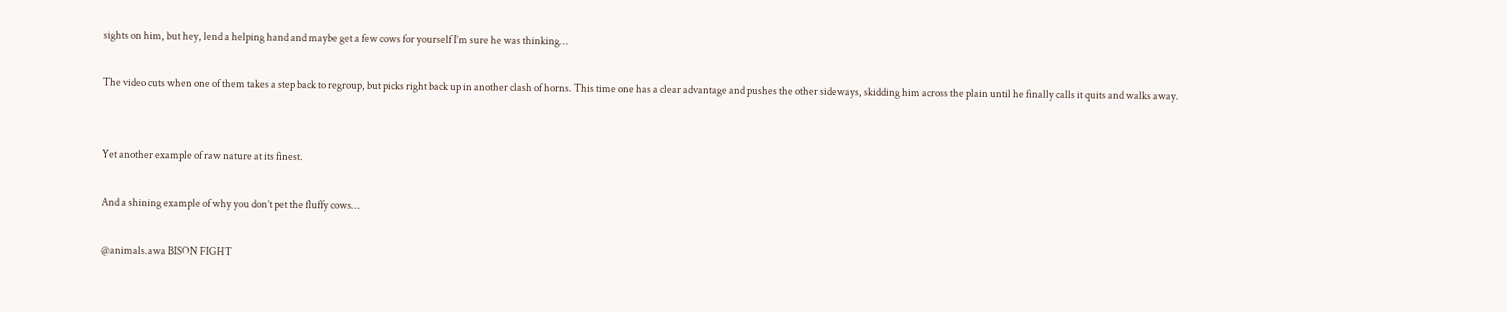sights on him, but hey, lend a helping hand and maybe get a few cows for yourself I’m sure he was thinking…

The video cuts when one of them takes a step back to regroup, but picks right back up in another clash of horns. This time one has a clear advantage and pushes the other sideways, skidding him across the plain until he finally calls it quits and walks away.


Yet another example of raw nature at its finest.

And a shining example of why you don’t pet the fluffy cows…

@animals.awa BISON FIGHT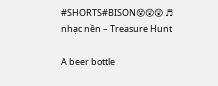#SHORTS#BISON😵😲😲 ♬ nhạc nền – Treasure Hunt

A beer bottle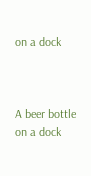on a dock



A beer bottle on a dock